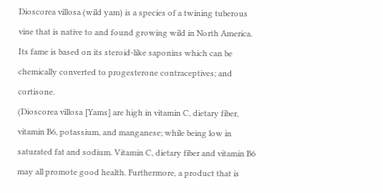Dioscorea villosa (wild yam) is a species of a twining tuberous vine that is native to and found growing wild in North America. Its fame is based on its steroid-like saponins which can be chemically converted to progesterone contraceptives; and cortisone.
(Dioscorea villosa [Yams] are high in vitamin C, dietary fiber, vitamin B6, potassium, and manganese; while being low in saturated fat and sodium. Vitamin C, dietary fiber and vitamin B6 may all promote good health. Furthermore, a product that is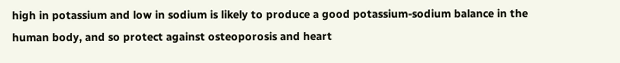high in potassium and low in sodium is likely to produce a good potassium-sodium balance in the human body, and so protect against osteoporosis and heart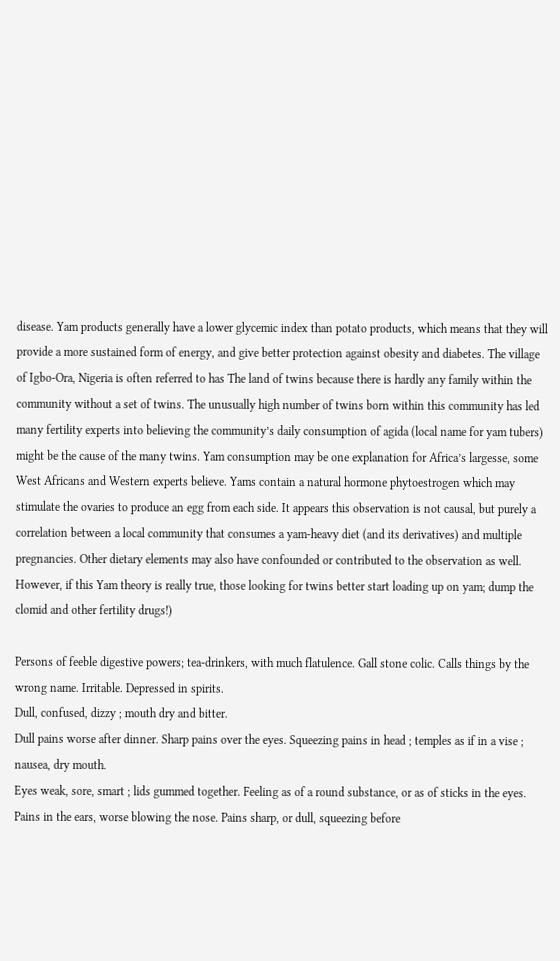disease. Yam products generally have a lower glycemic index than potato products, which means that they will provide a more sustained form of energy, and give better protection against obesity and diabetes. The village of Igbo-Ora, Nigeria is often referred to has The land of twins because there is hardly any family within the community without a set of twins. The unusually high number of twins born within this community has led many fertility experts into believing the community’s daily consumption of agida (local name for yam tubers) might be the cause of the many twins. Yam consumption may be one explanation for Africa’s largesse, some West Africans and Western experts believe. Yams contain a natural hormone phytoestrogen which may stimulate the ovaries to produce an egg from each side. It appears this observation is not causal, but purely a correlation between a local community that consumes a yam-heavy diet (and its derivatives) and multiple pregnancies. Other dietary elements may also have confounded or contributed to the observation as well. However, if this Yam theory is really true, those looking for twins better start loading up on yam; dump the clomid and other fertility drugs!)

Persons of feeble digestive powers; tea-drinkers, with much flatulence. Gall stone colic. Calls things by the wrong name. Irritable. Depressed in spirits.
Dull, confused, dizzy ; mouth dry and bitter.
Dull pains worse after dinner. Sharp pains over the eyes. Squeezing pains in head ; temples as if in a vise ; nausea, dry mouth.
Eyes weak, sore, smart ; lids gummed together. Feeling as of a round substance, or as of sticks in the eyes.
Pains in the ears, worse blowing the nose. Pains sharp, or dull, squeezing before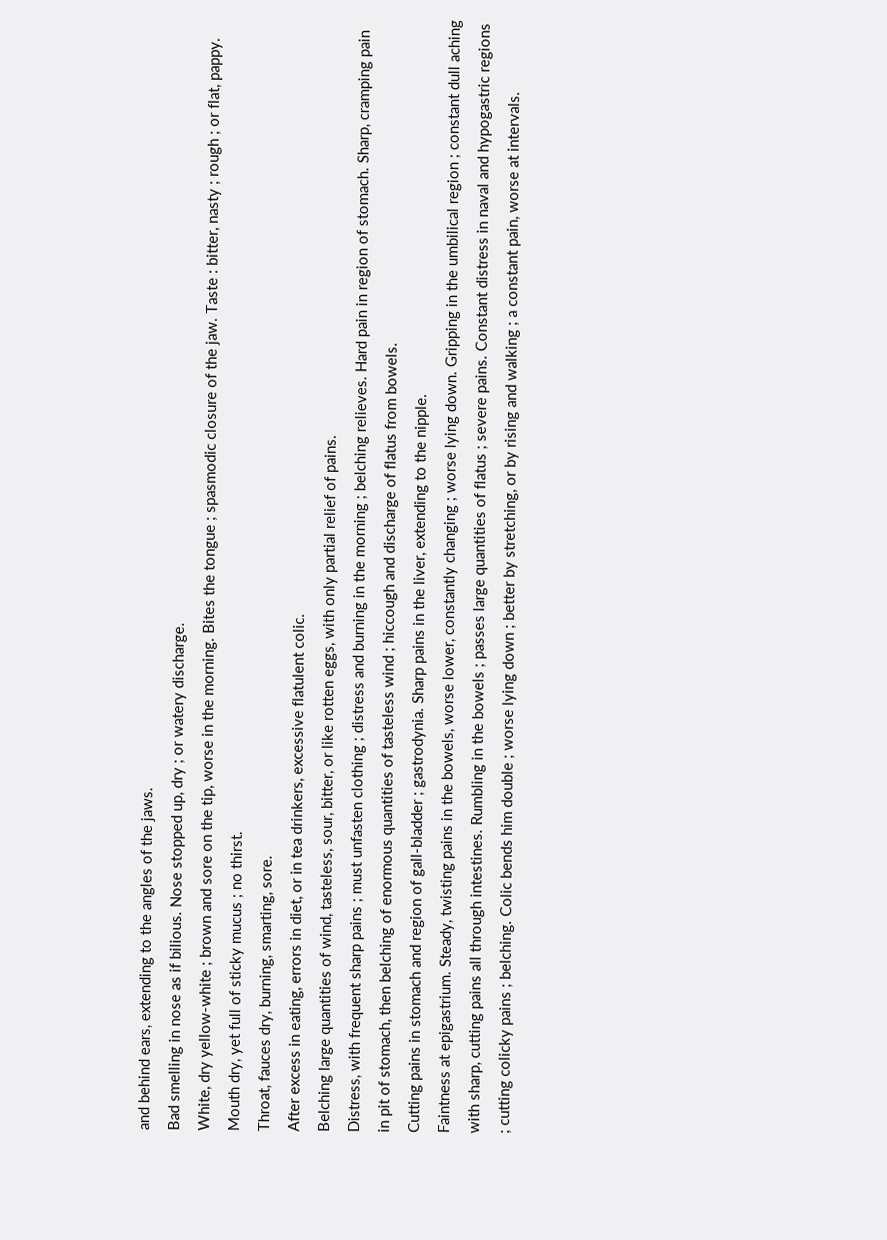and behind ears, extending to the angles of the jaws.
Bad smelling in nose as if bilious. Nose stopped up, dry ; or watery discharge.
White, dry yellow-white ; brown and sore on the tip, worse in the morning. Bites the tongue ; spasmodic closure of the jaw. Taste : bitter, nasty ; rough ; or flat, pappy.
Mouth dry, yet full of sticky mucus ; no thirst.
Throat, fauces dry, burning, smarting, sore.
After excess in eating, errors in diet, or in tea drinkers, excessive flatulent colic.
Belching large quantities of wind, tasteless, sour, bitter, or like rotten eggs, with only partial relief of pains.
Distress, with frequent sharp pains ; must unfasten clothing ; distress and burning in the morning ; belching relieves. Hard pain in region of stomach. Sharp, cramping pain in pit of stomach, then belching of enormous quantities of tasteless wind ; hiccough and discharge of flatus from bowels.
Cutting pains in stomach and region of gall-bladder ; gastrodynia. Sharp pains in the liver, extending to the nipple.
Faintness at epigastrium. Steady, twisting pains in the bowels, worse lower, constantly changing ; worse lying down. Gripping in the umbilical region ; constant dull aching with sharp, cutting pains all through intestines. Rumbling in the bowels ; passes large quantities of flatus ; severe pains. Constant distress in naval and hypogastric regions ; cutting colicky pains ; belching. Colic bends him double ; worse lying down ; better by stretching, or by rising and walking ; a constant pain, worse at intervals.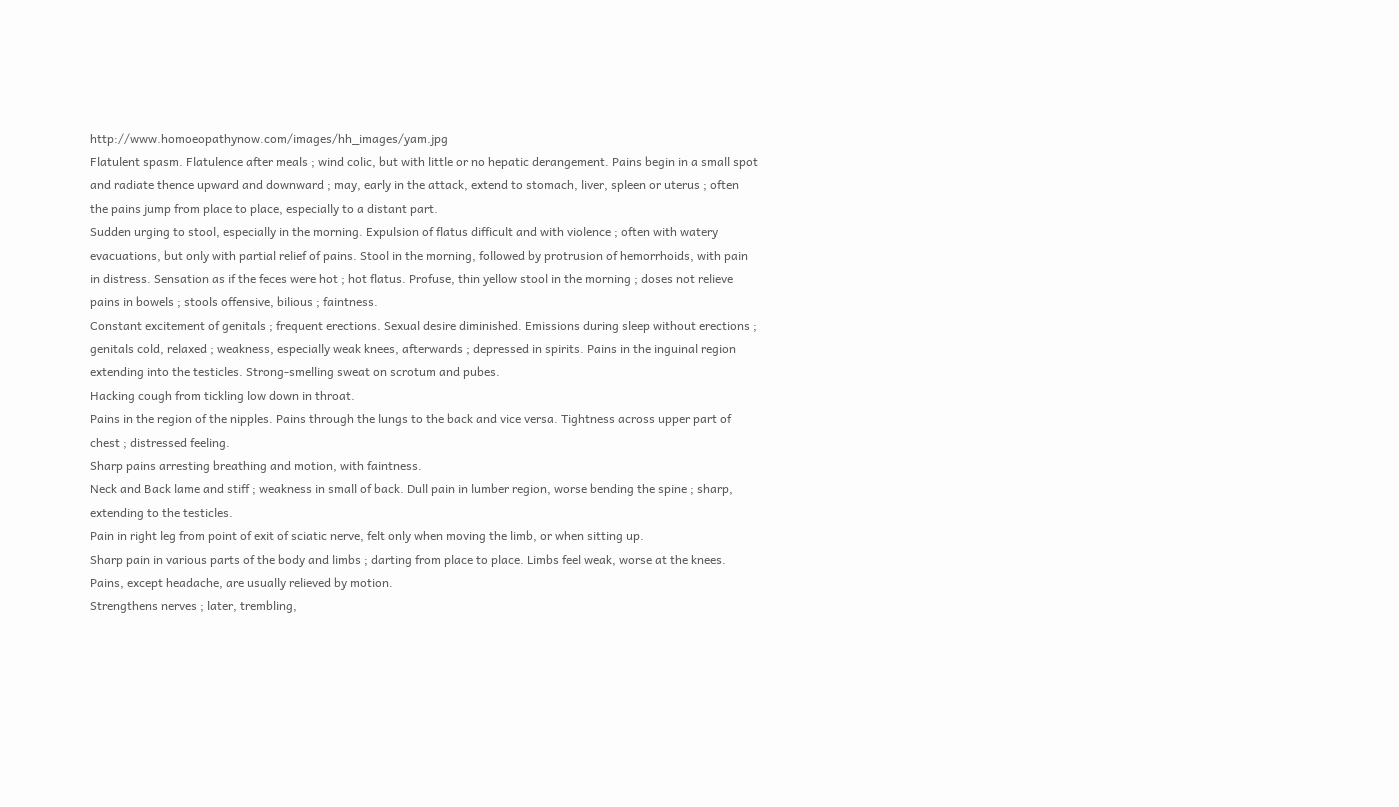http://www.homoeopathynow.com/images/hh_images/yam.jpg
Flatulent spasm. Flatulence after meals ; wind colic, but with little or no hepatic derangement. Pains begin in a small spot and radiate thence upward and downward ; may, early in the attack, extend to stomach, liver, spleen or uterus ; often the pains jump from place to place, especially to a distant part.
Sudden urging to stool, especially in the morning. Expulsion of flatus difficult and with violence ; often with watery evacuations, but only with partial relief of pains. Stool in the morning, followed by protrusion of hemorrhoids, with pain in distress. Sensation as if the feces were hot ; hot flatus. Profuse, thin yellow stool in the morning ; doses not relieve pains in bowels ; stools offensive, bilious ; faintness.
Constant excitement of genitals ; frequent erections. Sexual desire diminished. Emissions during sleep without erections ; genitals cold, relaxed ; weakness, especially weak knees, afterwards ; depressed in spirits. Pains in the inguinal region extending into the testicles. Strong-smelling sweat on scrotum and pubes.
Hacking cough from tickling low down in throat.
Pains in the region of the nipples. Pains through the lungs to the back and vice versa. Tightness across upper part of chest ; distressed feeling.
Sharp pains arresting breathing and motion, with faintness.
Neck and Back lame and stiff ; weakness in small of back. Dull pain in lumber region, worse bending the spine ; sharp, extending to the testicles.
Pain in right leg from point of exit of sciatic nerve, felt only when moving the limb, or when sitting up.
Sharp pain in various parts of the body and limbs ; darting from place to place. Limbs feel weak, worse at the knees.
Pains, except headache, are usually relieved by motion.
Strengthens nerves ; later, trembling,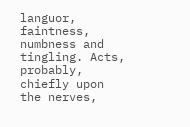languor, faintness, numbness and tingling. Acts, probably, chiefly upon the nerves,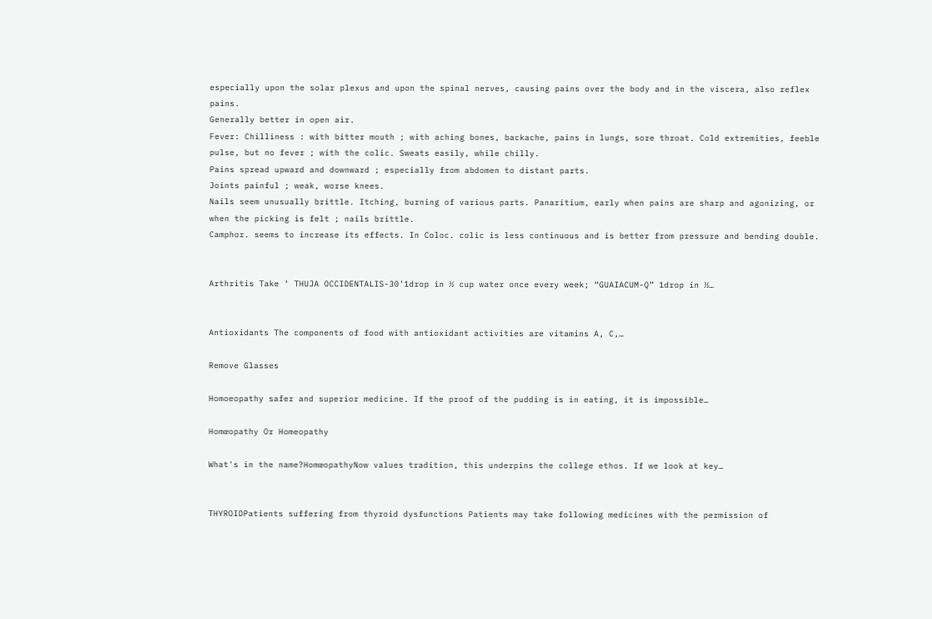especially upon the solar plexus and upon the spinal nerves, causing pains over the body and in the viscera, also reflex pains.
Generally better in open air.
Fever: Chilliness : with bitter mouth ; with aching bones, backache, pains in lungs, sore throat. Cold extremities, feeble pulse, but no fever ; with the colic. Sweats easily, while chilly.
Pains spread upward and downward ; especially from abdomen to distant parts.
Joints painful ; weak, worse knees.
Nails seem unusually brittle. Itching, burning of various parts. Panaritium, early when pains are sharp and agonizing, or when the picking is felt ; nails brittle.
Camphor. seems to increase its effects. In Coloc. colic is less continuous and is better from pressure and bending double.


Arthritis Take ‘ THUJA OCCIDENTALIS-30’1drop in ½ cup water once every week; “GUAIACUM-Q” 1drop in ½…


Antioxidants The components of food with antioxidant activities are vitamins A, C,…

Remove Glasses

Homoeopathy safer and superior medicine. If the proof of the pudding is in eating, it is impossible…

Homœopathy Or Homeopathy

What's in the name?HomœopathyNow values tradition, this underpins the college ethos. If we look at key…


THYROIDPatients suffering from thyroid dysfunctions Patients may take following medicines with the permission of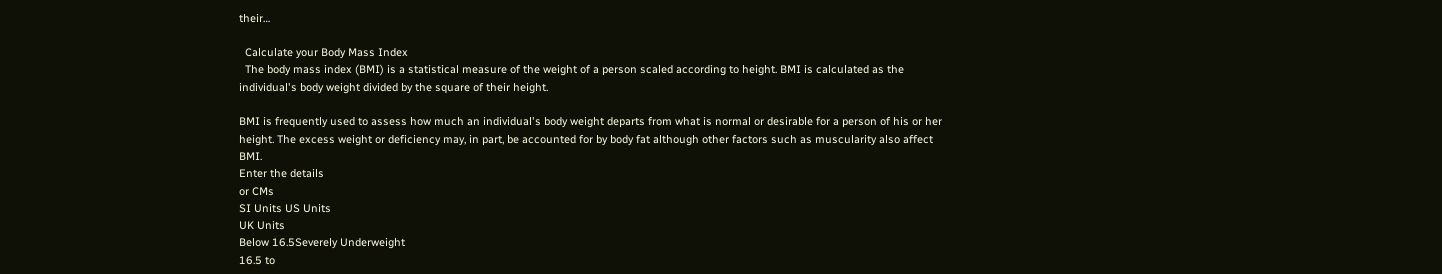their…

  Calculate your Body Mass Index
  The body mass index (BMI) is a statistical measure of the weight of a person scaled according to height. BMI is calculated as the individual's body weight divided by the square of their height.

BMI is frequently used to assess how much an individual's body weight departs from what is normal or desirable for a person of his or her height. The excess weight or deficiency may, in part, be accounted for by body fat although other factors such as muscularity also affect BMI.
Enter the details
or CMs
SI Units US Units
UK Units
Below 16.5Severely Underweight
16.5 to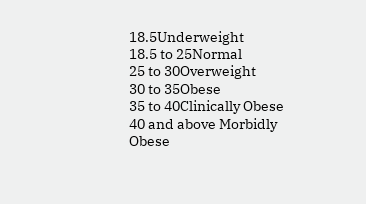18.5Underweight
18.5 to 25Normal
25 to 30Overweight
30 to 35Obese
35 to 40Clinically Obese
40 and above Morbidly Obese